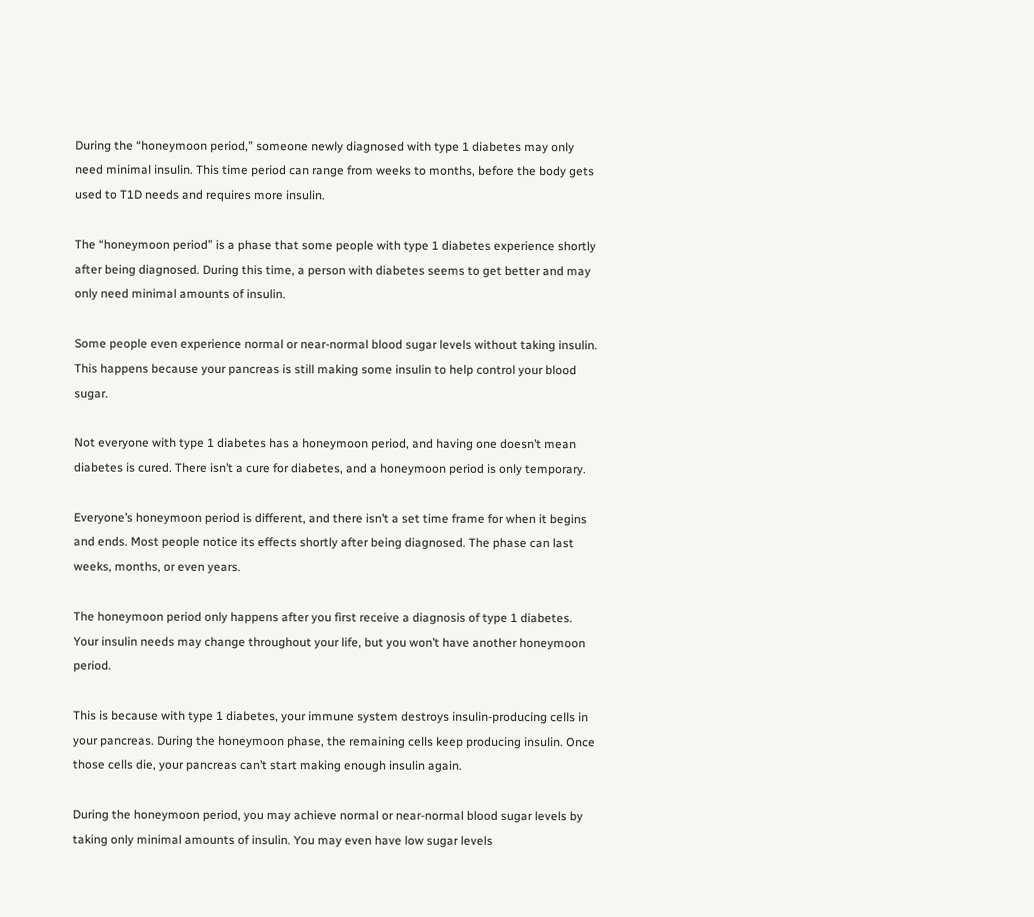During the “honeymoon period,” someone newly diagnosed with type 1 diabetes may only need minimal insulin. This time period can range from weeks to months, before the body gets used to T1D needs and requires more insulin.

The “honeymoon period” is a phase that some people with type 1 diabetes experience shortly after being diagnosed. During this time, a person with diabetes seems to get better and may only need minimal amounts of insulin.

Some people even experience normal or near-normal blood sugar levels without taking insulin. This happens because your pancreas is still making some insulin to help control your blood sugar.

Not everyone with type 1 diabetes has a honeymoon period, and having one doesn’t mean diabetes is cured. There isn’t a cure for diabetes, and a honeymoon period is only temporary.

Everyone’s honeymoon period is different, and there isn’t a set time frame for when it begins and ends. Most people notice its effects shortly after being diagnosed. The phase can last weeks, months, or even years.

The honeymoon period only happens after you first receive a diagnosis of type 1 diabetes. Your insulin needs may change throughout your life, but you won’t have another honeymoon period.

This is because with type 1 diabetes, your immune system destroys insulin-producing cells in your pancreas. During the honeymoon phase, the remaining cells keep producing insulin. Once those cells die, your pancreas can’t start making enough insulin again.

During the honeymoon period, you may achieve normal or near-normal blood sugar levels by taking only minimal amounts of insulin. You may even have low sugar levels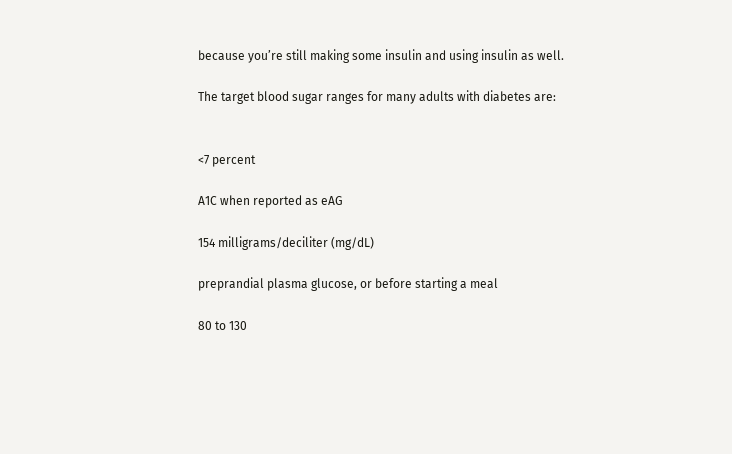because you’re still making some insulin and using insulin as well.

The target blood sugar ranges for many adults with diabetes are:


<7 percent

A1C when reported as eAG

154 milligrams/deciliter (mg/dL)

preprandial plasma glucose, or before starting a meal

80 to 130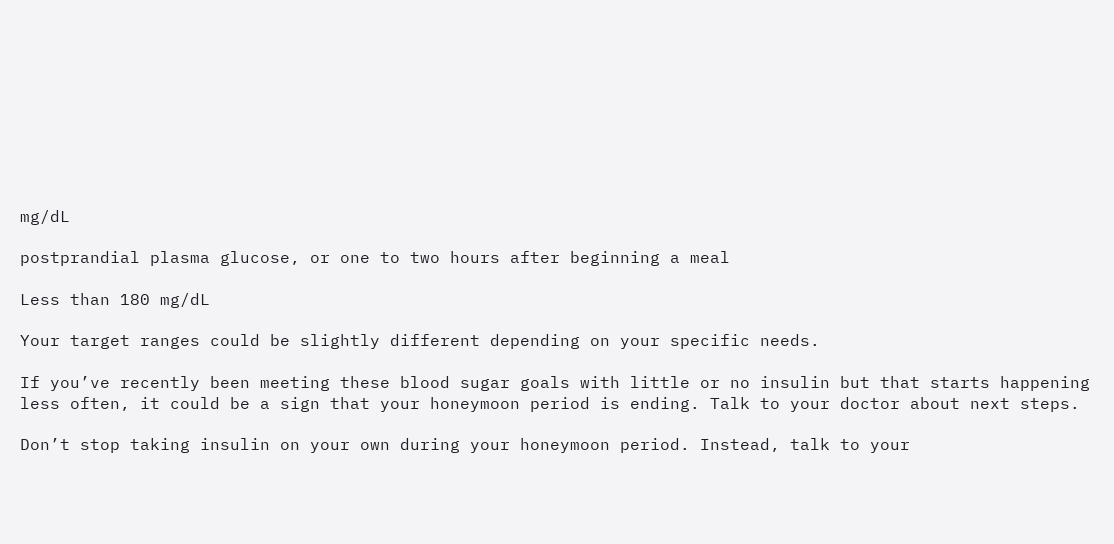mg/dL

postprandial plasma glucose, or one to two hours after beginning a meal

Less than 180 mg/dL

Your target ranges could be slightly different depending on your specific needs.

If you’ve recently been meeting these blood sugar goals with little or no insulin but that starts happening less often, it could be a sign that your honeymoon period is ending. Talk to your doctor about next steps.

Don’t stop taking insulin on your own during your honeymoon period. Instead, talk to your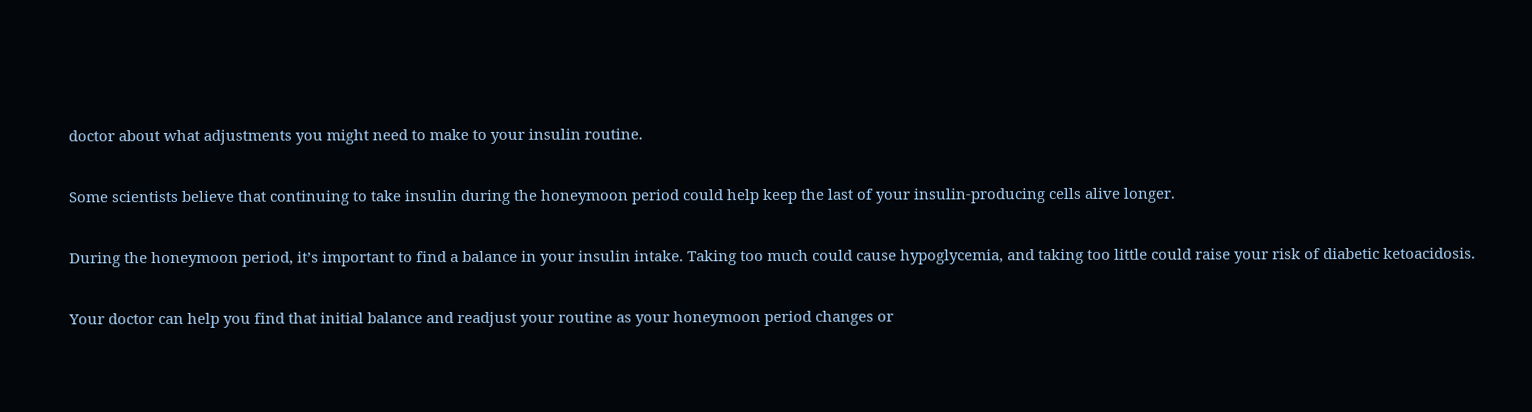doctor about what adjustments you might need to make to your insulin routine.

Some scientists believe that continuing to take insulin during the honeymoon period could help keep the last of your insulin-producing cells alive longer.

During the honeymoon period, it’s important to find a balance in your insulin intake. Taking too much could cause hypoglycemia, and taking too little could raise your risk of diabetic ketoacidosis.

Your doctor can help you find that initial balance and readjust your routine as your honeymoon period changes or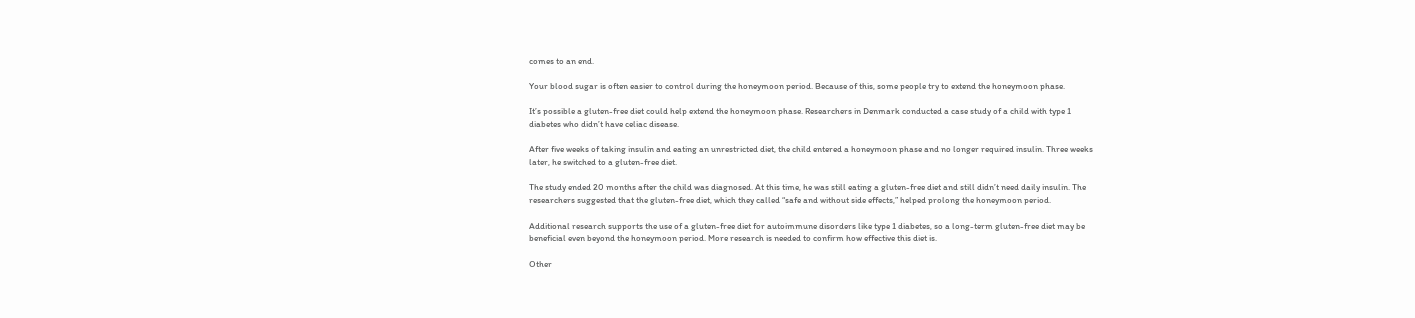comes to an end.

Your blood sugar is often easier to control during the honeymoon period. Because of this, some people try to extend the honeymoon phase.

It’s possible a gluten-free diet could help extend the honeymoon phase. Researchers in Denmark conducted a case study of a child with type 1 diabetes who didn’t have celiac disease.

After five weeks of taking insulin and eating an unrestricted diet, the child entered a honeymoon phase and no longer required insulin. Three weeks later, he switched to a gluten-free diet.

The study ended 20 months after the child was diagnosed. At this time, he was still eating a gluten-free diet and still didn’t need daily insulin. The researchers suggested that the gluten-free diet, which they called “safe and without side effects,” helped prolong the honeymoon period.

Additional research supports the use of a gluten-free diet for autoimmune disorders like type 1 diabetes, so a long-term gluten-free diet may be beneficial even beyond the honeymoon period. More research is needed to confirm how effective this diet is.

Other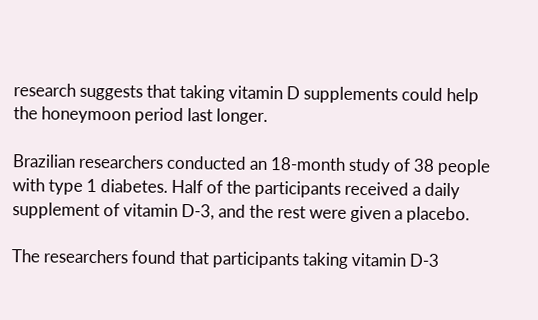research suggests that taking vitamin D supplements could help the honeymoon period last longer.

Brazilian researchers conducted an 18-month study of 38 people with type 1 diabetes. Half of the participants received a daily supplement of vitamin D-3, and the rest were given a placebo.

The researchers found that participants taking vitamin D-3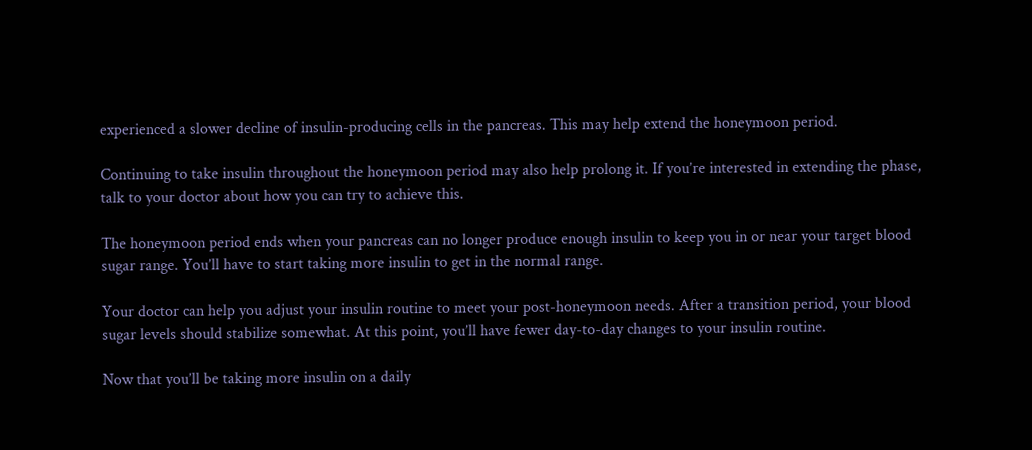experienced a slower decline of insulin-producing cells in the pancreas. This may help extend the honeymoon period.

Continuing to take insulin throughout the honeymoon period may also help prolong it. If you’re interested in extending the phase, talk to your doctor about how you can try to achieve this.

The honeymoon period ends when your pancreas can no longer produce enough insulin to keep you in or near your target blood sugar range. You’ll have to start taking more insulin to get in the normal range.

Your doctor can help you adjust your insulin routine to meet your post-honeymoon needs. After a transition period, your blood sugar levels should stabilize somewhat. At this point, you’ll have fewer day-to-day changes to your insulin routine.

Now that you’ll be taking more insulin on a daily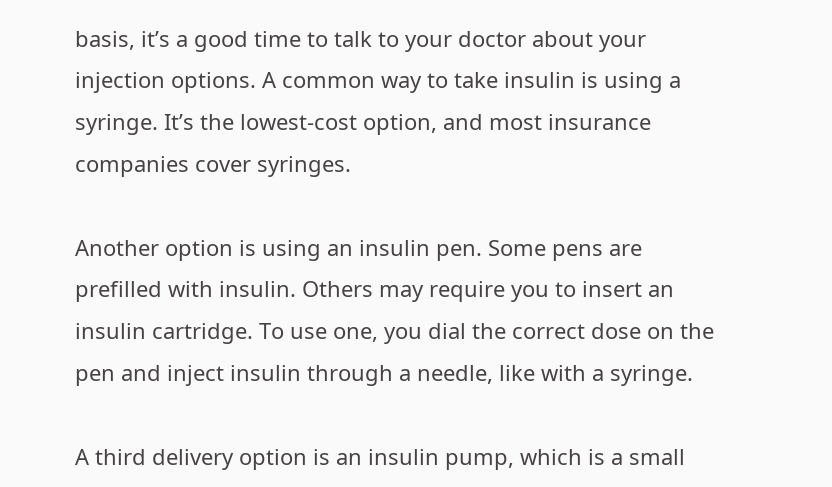basis, it’s a good time to talk to your doctor about your injection options. A common way to take insulin is using a syringe. It’s the lowest-cost option, and most insurance companies cover syringes.

Another option is using an insulin pen. Some pens are prefilled with insulin. Others may require you to insert an insulin cartridge. To use one, you dial the correct dose on the pen and inject insulin through a needle, like with a syringe.

A third delivery option is an insulin pump, which is a small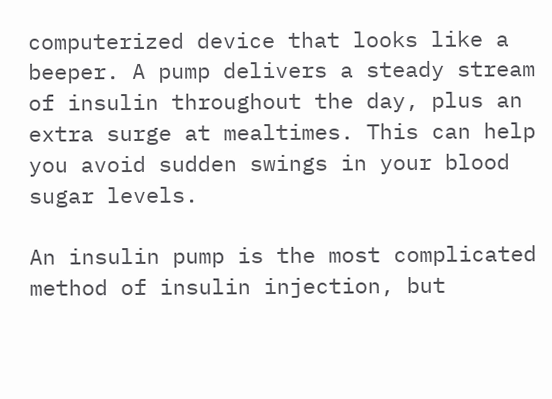computerized device that looks like a beeper. A pump delivers a steady stream of insulin throughout the day, plus an extra surge at mealtimes. This can help you avoid sudden swings in your blood sugar levels.

An insulin pump is the most complicated method of insulin injection, but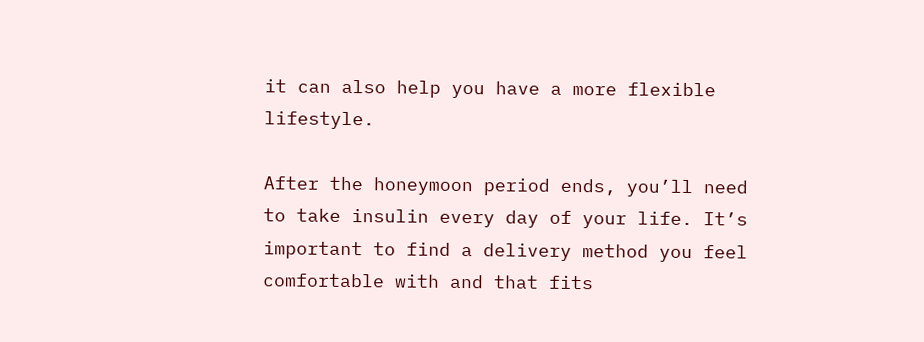it can also help you have a more flexible lifestyle.

After the honeymoon period ends, you’ll need to take insulin every day of your life. It’s important to find a delivery method you feel comfortable with and that fits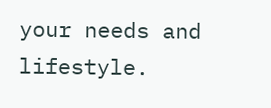your needs and lifestyle.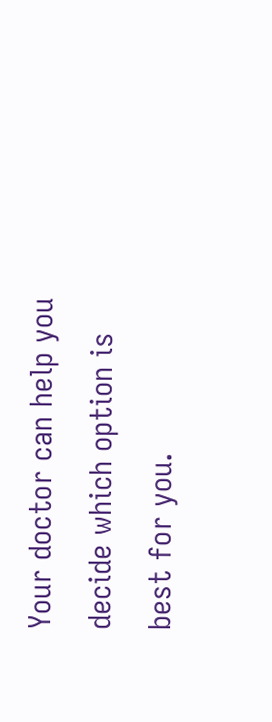Your doctor can help you decide which option is best for you.